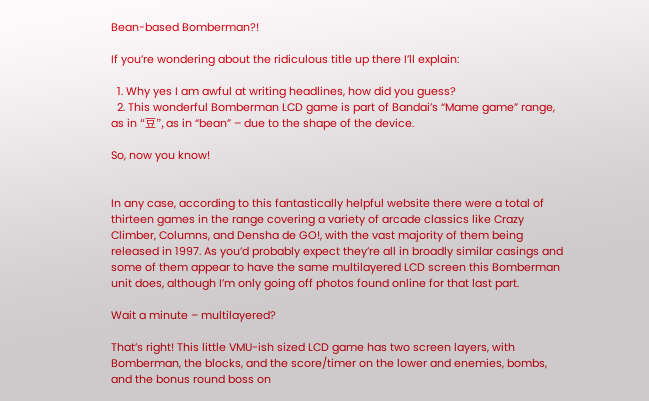Bean-based Bomberman?!

If you’re wondering about the ridiculous title up there I’ll explain:

  1. Why yes I am awful at writing headlines, how did you guess?
  2. This wonderful Bomberman LCD game is part of Bandai’s “Mame game” range, as in “豆”, as in “bean” – due to the shape of the device.

So, now you know!


In any case, according to this fantastically helpful website there were a total of thirteen games in the range covering a variety of arcade classics like Crazy Climber, Columns, and Densha de GO!, with the vast majority of them being released in 1997. As you’d probably expect they’re all in broadly similar casings and some of them appear to have the same multilayered LCD screen this Bomberman unit does, although I’m only going off photos found online for that last part.

Wait a minute – multilayered?

That’s right! This little VMU-ish sized LCD game has two screen layers, with Bomberman, the blocks, and the score/timer on the lower and enemies, bombs, and the bonus round boss on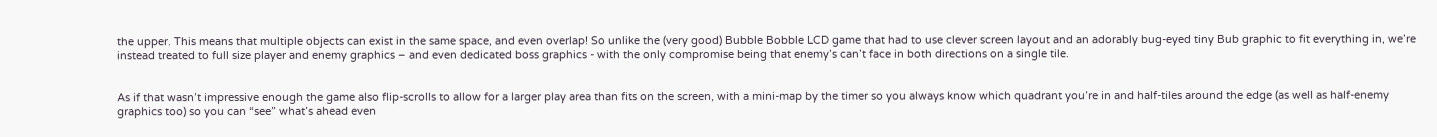the upper. This means that multiple objects can exist in the same space, and even overlap! So unlike the (very good) Bubble Bobble LCD game that had to use clever screen layout and an adorably bug-eyed tiny Bub graphic to fit everything in, we’re instead treated to full size player and enemy graphics – and even dedicated boss graphics - with the only compromise being that enemy’s can’t face in both directions on a single tile.


As if that wasn’t impressive enough the game also flip-scrolls to allow for a larger play area than fits on the screen, with a mini-map by the timer so you always know which quadrant you’re in and half-tiles around the edge (as well as half-enemy graphics too) so you can “see” what’s ahead even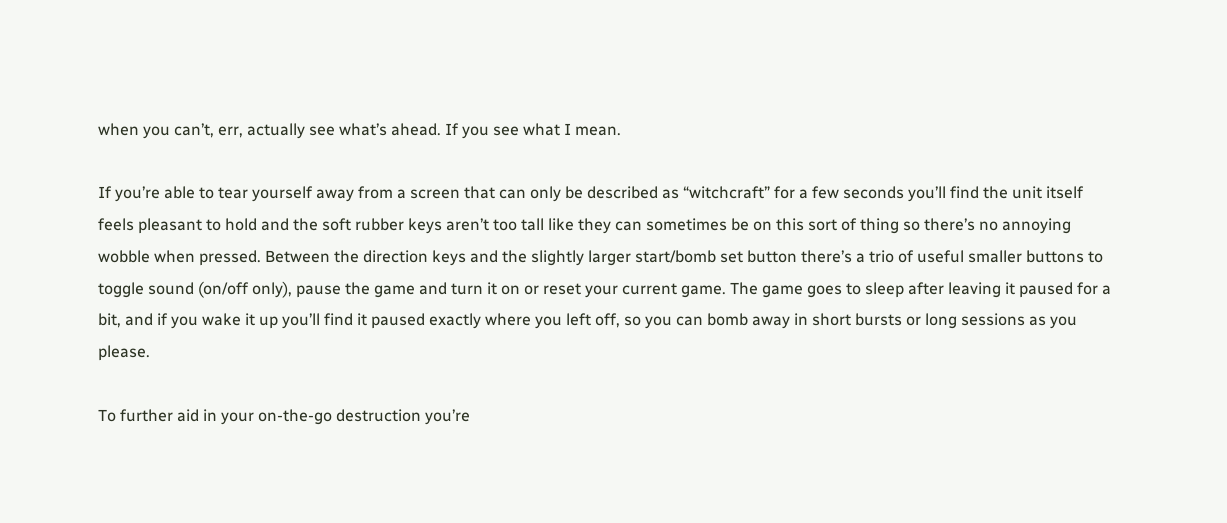when you can’t, err, actually see what’s ahead. If you see what I mean.

If you’re able to tear yourself away from a screen that can only be described as “witchcraft” for a few seconds you’ll find the unit itself feels pleasant to hold and the soft rubber keys aren’t too tall like they can sometimes be on this sort of thing so there’s no annoying wobble when pressed. Between the direction keys and the slightly larger start/bomb set button there’s a trio of useful smaller buttons to toggle sound (on/off only), pause the game and turn it on or reset your current game. The game goes to sleep after leaving it paused for a bit, and if you wake it up you’ll find it paused exactly where you left off, so you can bomb away in short bursts or long sessions as you please.

To further aid in your on-the-go destruction you’re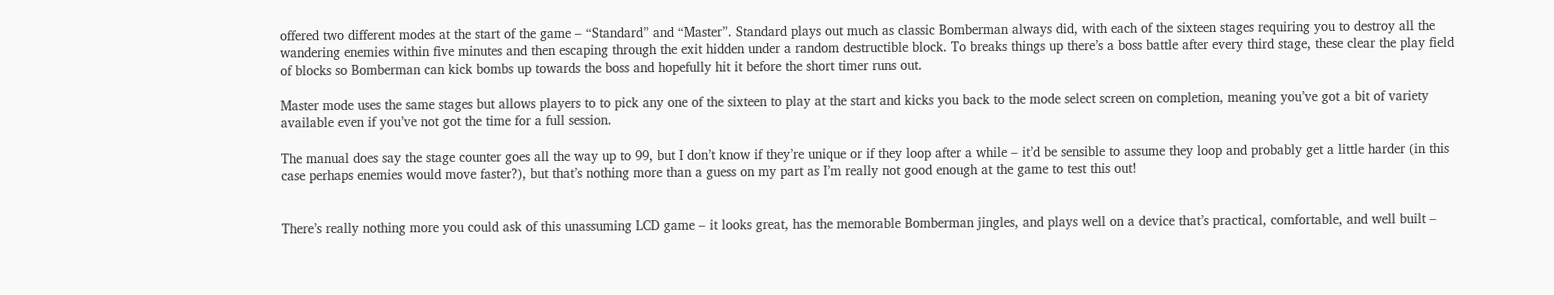offered two different modes at the start of the game – “Standard” and “Master”. Standard plays out much as classic Bomberman always did, with each of the sixteen stages requiring you to destroy all the wandering enemies within five minutes and then escaping through the exit hidden under a random destructible block. To breaks things up there’s a boss battle after every third stage, these clear the play field of blocks so Bomberman can kick bombs up towards the boss and hopefully hit it before the short timer runs out.

Master mode uses the same stages but allows players to to pick any one of the sixteen to play at the start and kicks you back to the mode select screen on completion, meaning you’ve got a bit of variety available even if you’ve not got the time for a full session.

The manual does say the stage counter goes all the way up to 99, but I don’t know if they’re unique or if they loop after a while – it’d be sensible to assume they loop and probably get a little harder (in this case perhaps enemies would move faster?), but that’s nothing more than a guess on my part as I’m really not good enough at the game to test this out!


There’s really nothing more you could ask of this unassuming LCD game – it looks great, has the memorable Bomberman jingles, and plays well on a device that’s practical, comfortable, and well built –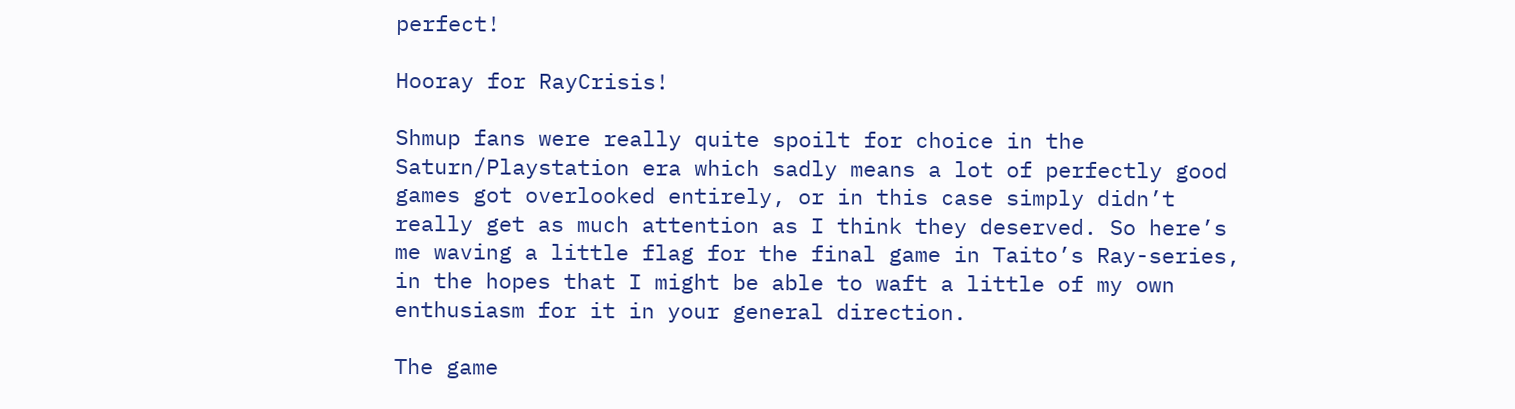perfect!

Hooray for RayCrisis!

Shmup fans were really quite spoilt for choice in the Saturn/Playstation era which sadly means a lot of perfectly good games got overlooked entirely, or in this case simply didn’t really get as much attention as I think they deserved. So here’s me waving a little flag for the final game in Taito’s Ray-series, in the hopes that I might be able to waft a little of my own enthusiasm for it in your general direction.

The game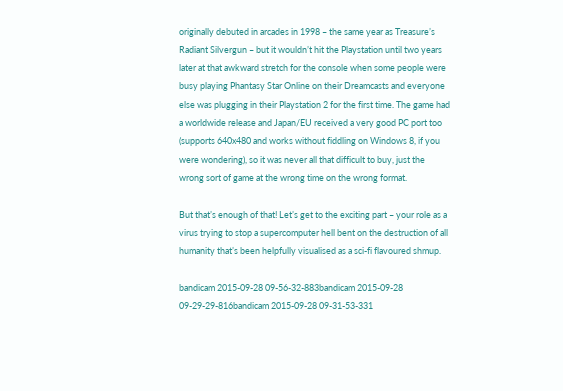originally debuted in arcades in 1998 – the same year as Treasure’s Radiant Silvergun – but it wouldn’t hit the Playstation until two years later at that awkward stretch for the console when some people were busy playing Phantasy Star Online on their Dreamcasts and everyone else was plugging in their Playstation 2 for the first time. The game had a worldwide release and Japan/EU received a very good PC port too (supports 640x480 and works without fiddling on Windows 8, if you were wondering), so it was never all that difficult to buy, just the wrong sort of game at the wrong time on the wrong format.

But that’s enough of that! Let’s get to the exciting part – your role as a virus trying to stop a supercomputer hell bent on the destruction of all humanity that’s been helpfully visualised as a sci-fi flavoured shmup.

bandicam 2015-09-28 09-56-32-883bandicam 2015-09-28 09-29-29-816bandicam 2015-09-28 09-31-53-331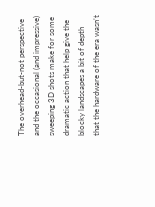The overhead-but-not perspective and the occasional (and impressive) sweeping 3D shots make for some dramatic action that help give the blocky landscapes a bit of depth that the hardware of the era wasn’t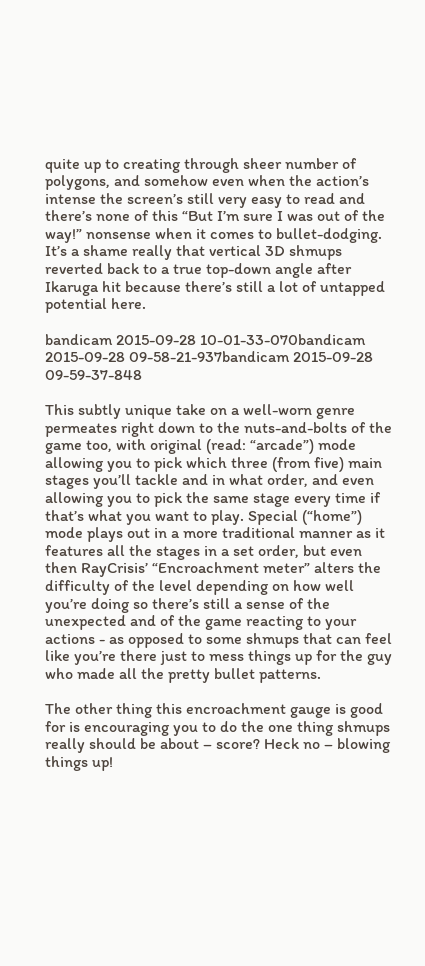quite up to creating through sheer number of polygons, and somehow even when the action’s intense the screen’s still very easy to read and there’s none of this “But I’m sure I was out of the way!” nonsense when it comes to bullet-dodging. It’s a shame really that vertical 3D shmups reverted back to a true top-down angle after Ikaruga hit because there’s still a lot of untapped potential here.

bandicam 2015-09-28 10-01-33-070bandicam 2015-09-28 09-58-21-937bandicam 2015-09-28 09-59-37-848

This subtly unique take on a well-worn genre permeates right down to the nuts-and-bolts of the game too, with original (read: “arcade”) mode allowing you to pick which three (from five) main stages you’ll tackle and in what order, and even allowing you to pick the same stage every time if that’s what you want to play. Special (“home”) mode plays out in a more traditional manner as it features all the stages in a set order, but even then RayCrisis’ “Encroachment meter” alters the difficulty of the level depending on how well you’re doing so there’s still a sense of the unexpected and of the game reacting to your actions - as opposed to some shmups that can feel like you’re there just to mess things up for the guy who made all the pretty bullet patterns.

The other thing this encroachment gauge is good for is encouraging you to do the one thing shmups really should be about – score? Heck no – blowing things up!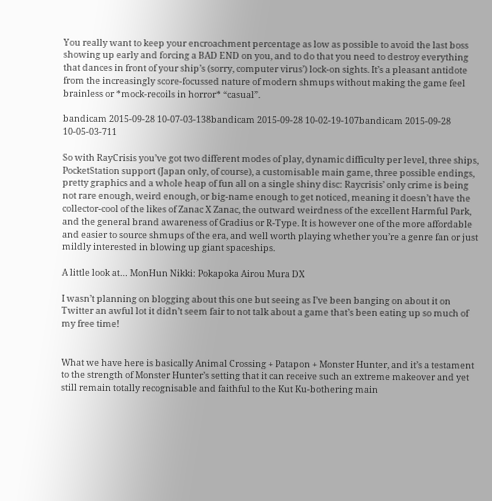You really want to keep your encroachment percentage as low as possible to avoid the last boss showing up early and forcing a BAD END on you, and to do that you need to destroy everything that dances in front of your ship’s (sorry, computer virus’) lock-on sights. It’s a pleasant antidote from the increasingly score-focussed nature of modern shmups without making the game feel brainless or *mock-recoils in horror* “casual”.

bandicam 2015-09-28 10-07-03-138bandicam 2015-09-28 10-02-19-107bandicam 2015-09-28 10-05-03-711

So with RayCrisis you’ve got two different modes of play, dynamic difficulty per level, three ships, PocketStation support (Japan only, of course), a customisable main game, three possible endings, pretty graphics and a whole heap of fun all on a single shiny disc: Raycrisis’ only crime is being not rare enough, weird enough, or big-name enough to get noticed, meaning it doesn’t have the collector-cool of the likes of Zanac X Zanac, the outward weirdness of the excellent Harmful Park, and the general brand awareness of Gradius or R-Type. It is however one of the more affordable and easier to source shmups of the era, and well worth playing whether you’re a genre fan or just mildly interested in blowing up giant spaceships.

A little look at… MonHun Nikki: Pokapoka Airou Mura DX

I wasn’t planning on blogging about this one but seeing as I’ve been banging on about it on Twitter an awful lot it didn’t seem fair to not talk about a game that’s been eating up so much of my free time!


What we have here is basically Animal Crossing + Patapon + Monster Hunter, and it’s a testament to the strength of Monster Hunter’s setting that it can receive such an extreme makeover and yet still remain totally recognisable and faithful to the Kut Ku-bothering main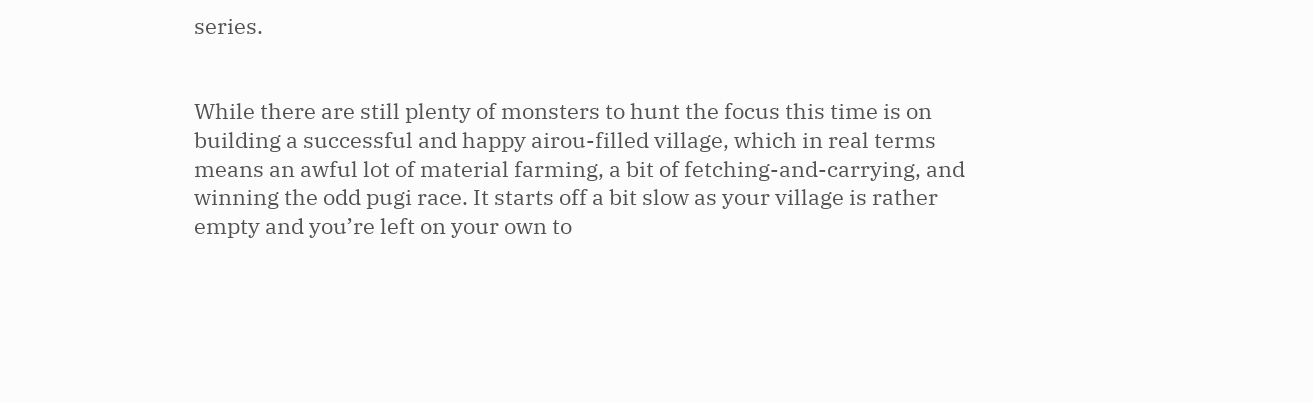series.


While there are still plenty of monsters to hunt the focus this time is on building a successful and happy airou-filled village, which in real terms means an awful lot of material farming, a bit of fetching-and-carrying, and winning the odd pugi race. It starts off a bit slow as your village is rather empty and you’re left on your own to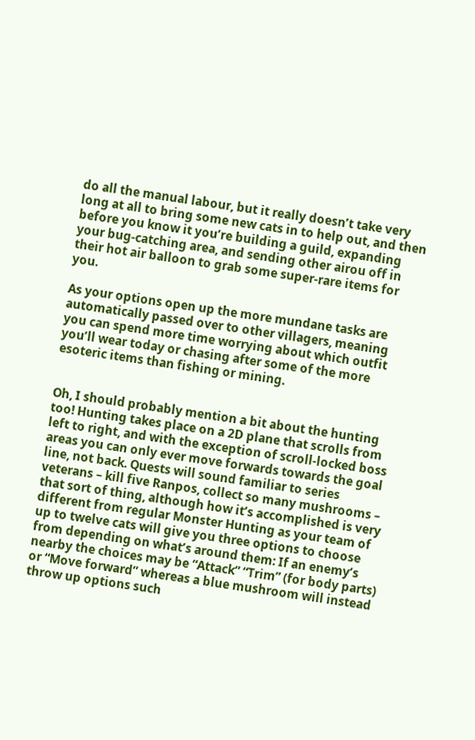do all the manual labour, but it really doesn’t take very long at all to bring some new cats in to help out, and then before you know it you’re building a guild, expanding your bug-catching area, and sending other airou off in their hot air balloon to grab some super-rare items for you.

As your options open up the more mundane tasks are automatically passed over to other villagers, meaning you can spend more time worrying about which outfit you’ll wear today or chasing after some of the more esoteric items than fishing or mining.


Oh, I should probably mention a bit about the hunting too! Hunting takes place on a 2D plane that scrolls from left to right, and with the exception of scroll-locked boss areas you can only ever move forwards towards the goal line, not back. Quests will sound familiar to series veterans – kill five Ranpos, collect so many mushrooms – that sort of thing, although how it’s accomplished is very different from regular Monster Hunting as your team of up to twelve cats will give you three options to choose from depending on what’s around them: If an enemy’s nearby the choices may be “Attack” “Trim” (for body parts) or “Move forward” whereas a blue mushroom will instead throw up options such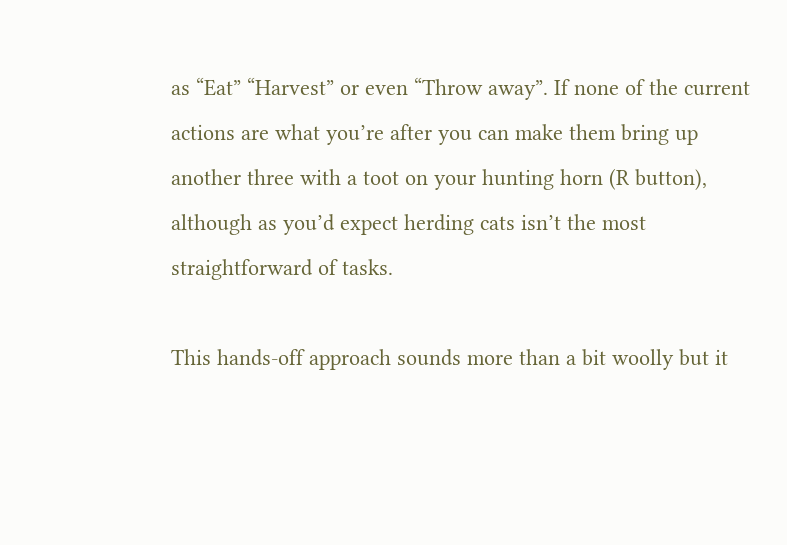as “Eat” “Harvest” or even “Throw away”. If none of the current actions are what you’re after you can make them bring up another three with a toot on your hunting horn (R button), although as you’d expect herding cats isn’t the most straightforward of tasks.

This hands-off approach sounds more than a bit woolly but it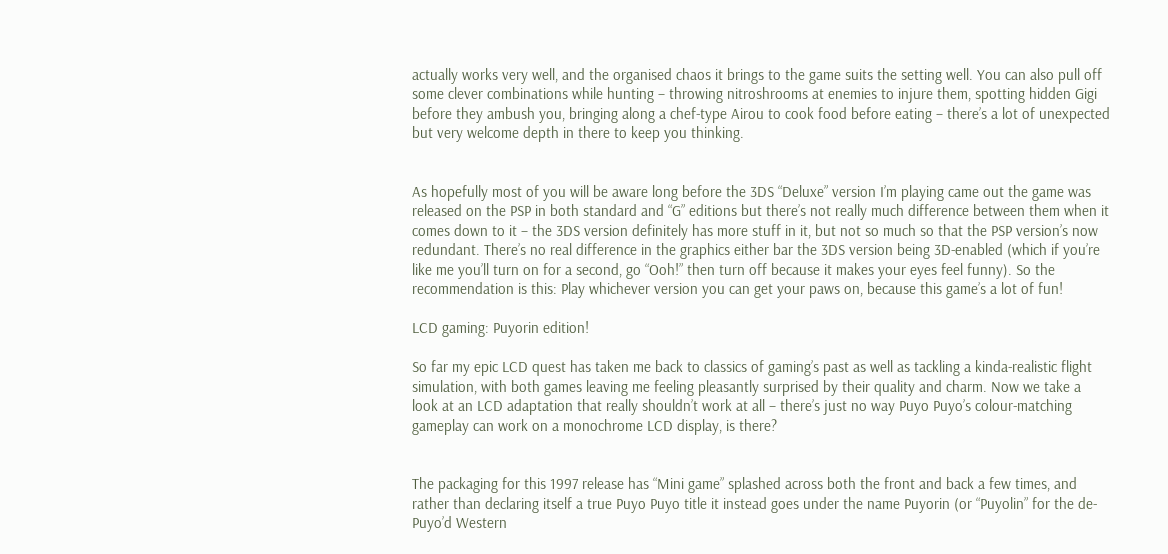actually works very well, and the organised chaos it brings to the game suits the setting well. You can also pull off some clever combinations while hunting – throwing nitroshrooms at enemies to injure them, spotting hidden Gigi before they ambush you, bringing along a chef-type Airou to cook food before eating – there’s a lot of unexpected but very welcome depth in there to keep you thinking.


As hopefully most of you will be aware long before the 3DS “Deluxe” version I’m playing came out the game was released on the PSP in both standard and “G” editions but there’s not really much difference between them when it comes down to it – the 3DS version definitely has more stuff in it, but not so much so that the PSP version’s now redundant. There’s no real difference in the graphics either bar the 3DS version being 3D-enabled (which if you’re like me you’ll turn on for a second, go “Ooh!” then turn off because it makes your eyes feel funny). So the recommendation is this: Play whichever version you can get your paws on, because this game’s a lot of fun!

LCD gaming: Puyorin edition!

So far my epic LCD quest has taken me back to classics of gaming’s past as well as tackling a kinda-realistic flight simulation, with both games leaving me feeling pleasantly surprised by their quality and charm. Now we take a look at an LCD adaptation that really shouldn’t work at all – there’s just no way Puyo Puyo’s colour-matching gameplay can work on a monochrome LCD display, is there?


The packaging for this 1997 release has “Mini game” splashed across both the front and back a few times, and rather than declaring itself a true Puyo Puyo title it instead goes under the name Puyorin (or “Puyolin” for the de-Puyo’d Western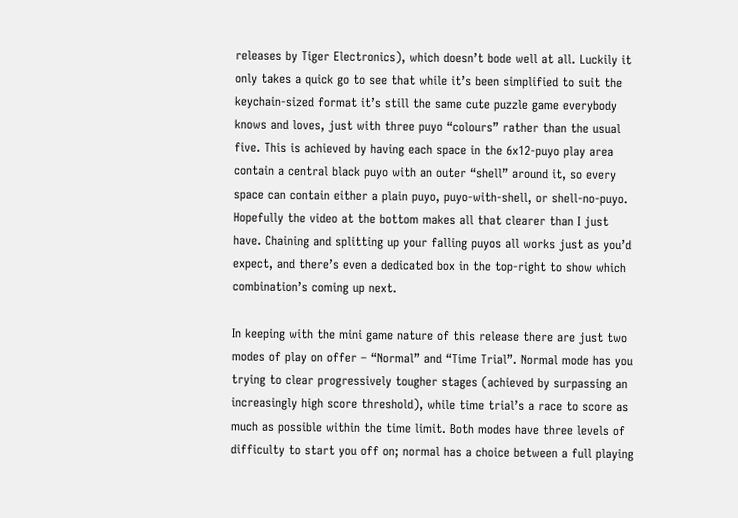releases by Tiger Electronics), which doesn’t bode well at all. Luckily it only takes a quick go to see that while it’s been simplified to suit the keychain-sized format it’s still the same cute puzzle game everybody knows and loves, just with three puyo “colours” rather than the usual five. This is achieved by having each space in the 6x12-puyo play area contain a central black puyo with an outer “shell” around it, so every space can contain either a plain puyo, puyo-with-shell, or shell-no-puyo. Hopefully the video at the bottom makes all that clearer than I just have. Chaining and splitting up your falling puyos all works just as you’d expect, and there’s even a dedicated box in the top-right to show which combination’s coming up next.

In keeping with the mini game nature of this release there are just two modes of play on offer – “Normal” and “Time Trial”. Normal mode has you trying to clear progressively tougher stages (achieved by surpassing an increasingly high score threshold), while time trial’s a race to score as much as possible within the time limit. Both modes have three levels of difficulty to start you off on; normal has a choice between a full playing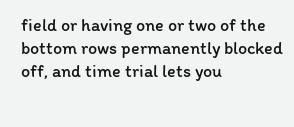field or having one or two of the bottom rows permanently blocked off, and time trial lets you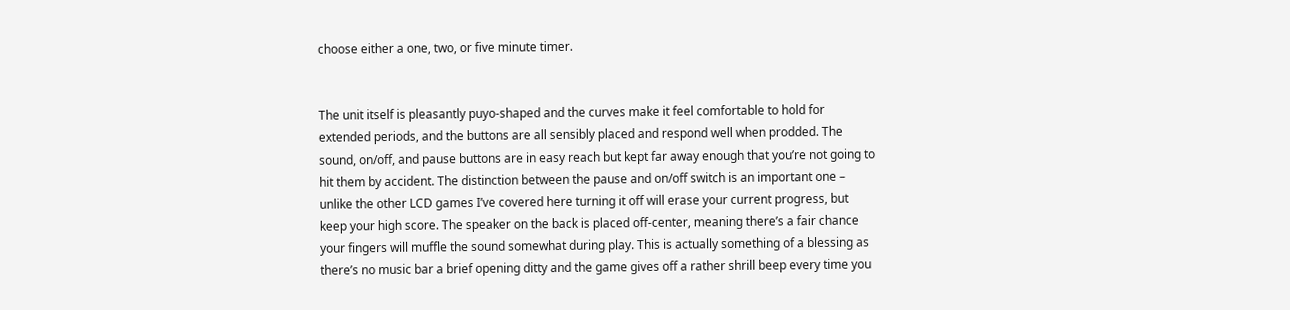choose either a one, two, or five minute timer.


The unit itself is pleasantly puyo-shaped and the curves make it feel comfortable to hold for extended periods, and the buttons are all sensibly placed and respond well when prodded. The sound, on/off, and pause buttons are in easy reach but kept far away enough that you’re not going to hit them by accident. The distinction between the pause and on/off switch is an important one – unlike the other LCD games I’ve covered here turning it off will erase your current progress, but keep your high score. The speaker on the back is placed off-center, meaning there’s a fair chance your fingers will muffle the sound somewhat during play. This is actually something of a blessing as there’s no music bar a brief opening ditty and the game gives off a rather shrill beep every time you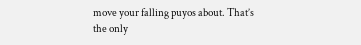move your falling puyos about. That’s the only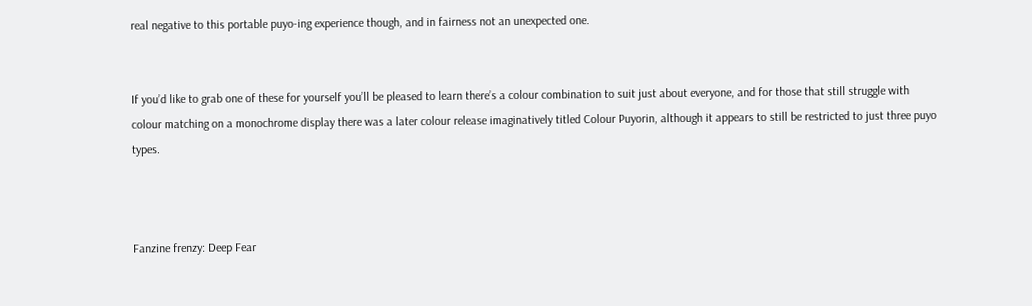real negative to this portable puyo-ing experience though, and in fairness not an unexpected one.


If you’d like to grab one of these for yourself you’ll be pleased to learn there’s a colour combination to suit just about everyone, and for those that still struggle with colour matching on a monochrome display there was a later colour release imaginatively titled Colour Puyorin, although it appears to still be restricted to just three puyo types.



Fanzine frenzy: Deep Fear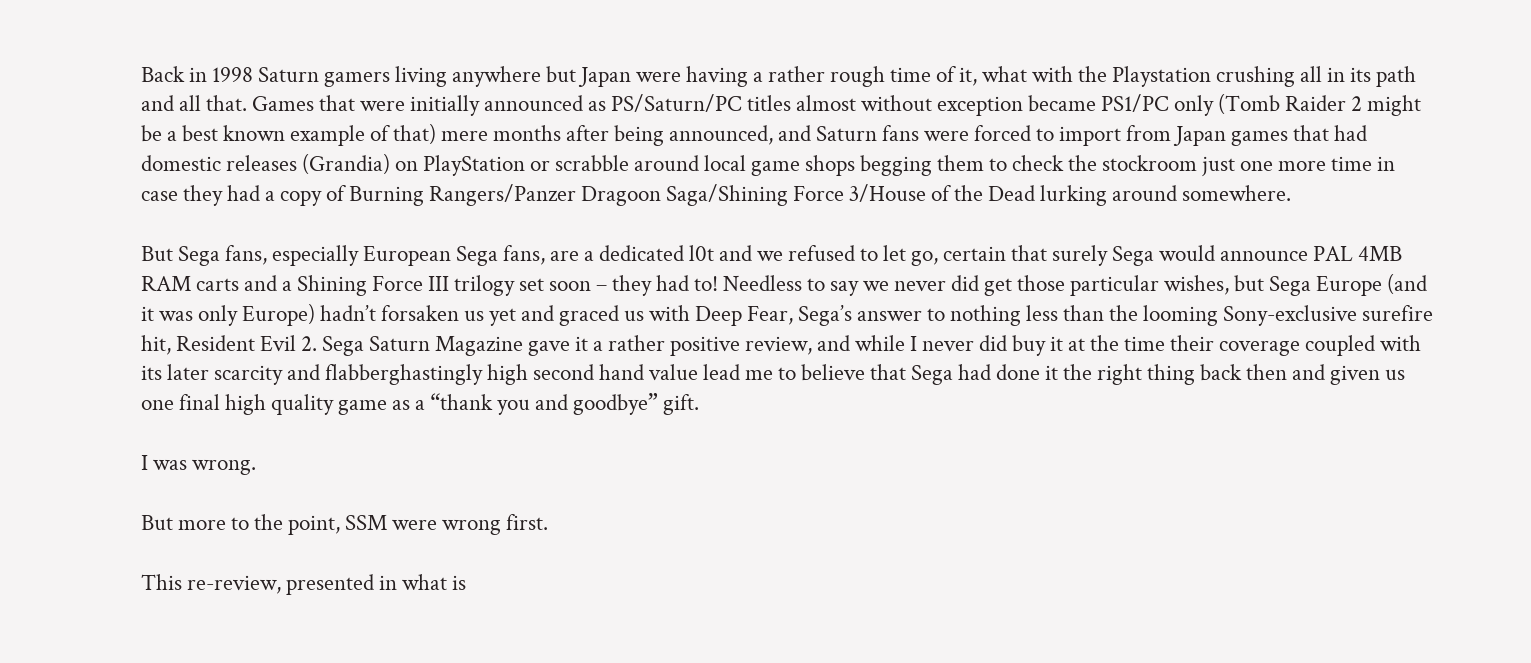Back in 1998 Saturn gamers living anywhere but Japan were having a rather rough time of it, what with the Playstation crushing all in its path and all that. Games that were initially announced as PS/Saturn/PC titles almost without exception became PS1/PC only (Tomb Raider 2 might be a best known example of that) mere months after being announced, and Saturn fans were forced to import from Japan games that had domestic releases (Grandia) on PlayStation or scrabble around local game shops begging them to check the stockroom just one more time in case they had a copy of Burning Rangers/Panzer Dragoon Saga/Shining Force 3/House of the Dead lurking around somewhere.

But Sega fans, especially European Sega fans, are a dedicated l0t and we refused to let go, certain that surely Sega would announce PAL 4MB RAM carts and a Shining Force III trilogy set soon – they had to! Needless to say we never did get those particular wishes, but Sega Europe (and it was only Europe) hadn’t forsaken us yet and graced us with Deep Fear, Sega’s answer to nothing less than the looming Sony-exclusive surefire hit, Resident Evil 2. Sega Saturn Magazine gave it a rather positive review, and while I never did buy it at the time their coverage coupled with its later scarcity and flabberghastingly high second hand value lead me to believe that Sega had done it the right thing back then and given us one final high quality game as a “thank you and goodbye” gift.

I was wrong.

But more to the point, SSM were wrong first.

This re-review, presented in what is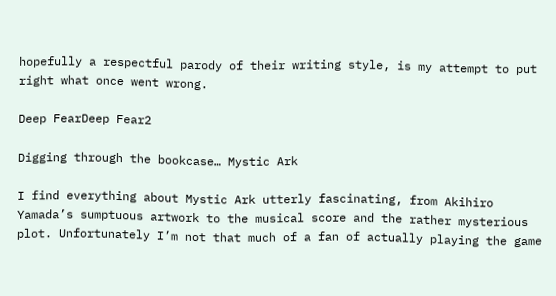hopefully a respectful parody of their writing style, is my attempt to put right what once went wrong.

Deep FearDeep Fear2

Digging through the bookcase… Mystic Ark

I find everything about Mystic Ark utterly fascinating, from Akihiro Yamada’s sumptuous artwork to the musical score and the rather mysterious plot. Unfortunately I’m not that much of a fan of actually playing the game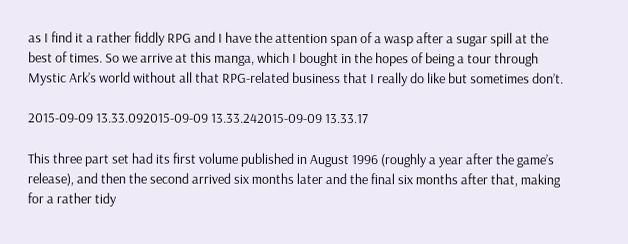as I find it a rather fiddly RPG and I have the attention span of a wasp after a sugar spill at the best of times. So we arrive at this manga, which I bought in the hopes of being a tour through Mystic Ark’s world without all that RPG-related business that I really do like but sometimes don’t.

2015-09-09 13.33.092015-09-09 13.33.242015-09-09 13.33.17

This three part set had its first volume published in August 1996 (roughly a year after the game’s release), and then the second arrived six months later and the final six months after that, making for a rather tidy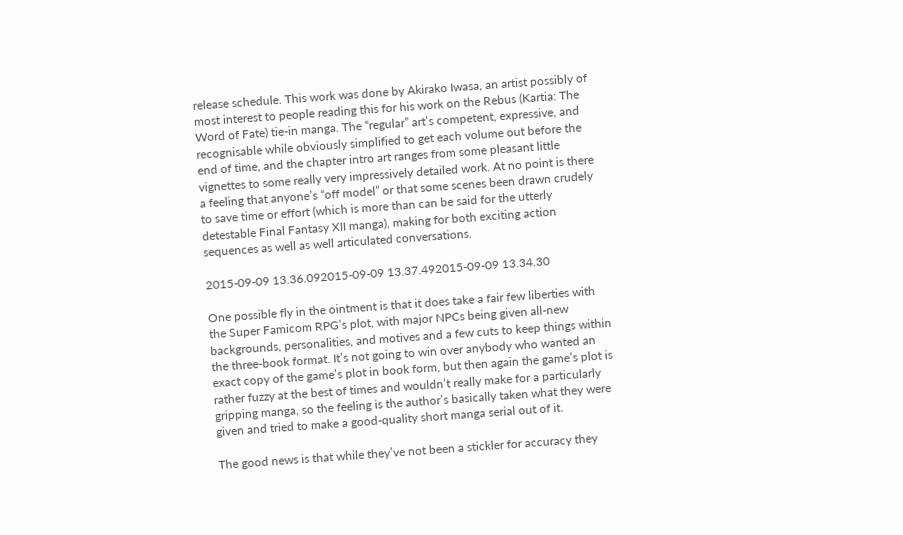release schedule. This work was done by Akirako Iwasa, an artist possibly of most interest to people reading this for his work on the Rebus (Kartia: The Word of Fate) tie-in manga. The “regular” art’s competent, expressive, and recognisable while obviously simplified to get each volume out before the end of time, and the chapter intro art ranges from some pleasant little vignettes to some really very impressively detailed work. At no point is there a feeling that anyone’s “off model” or that some scenes been drawn crudely to save time or effort (which is more than can be said for the utterly detestable Final Fantasy XII manga), making for both exciting action sequences as well as well articulated conversations.

2015-09-09 13.36.092015-09-09 13.37.492015-09-09 13.34.30

One possible fly in the ointment is that it does take a fair few liberties with the Super Famicom RPG’s plot, with major NPCs being given all-new backgrounds, personalities, and motives and a few cuts to keep things within the three-book format. It’s not going to win over anybody who wanted an exact copy of the game’s plot in book form, but then again the game’s plot is rather fuzzy at the best of times and wouldn’t really make for a particularly gripping manga, so the feeling is the author’s basically taken what they were given and tried to make a good-quality short manga serial out of it.

The good news is that while they’ve not been a stickler for accuracy they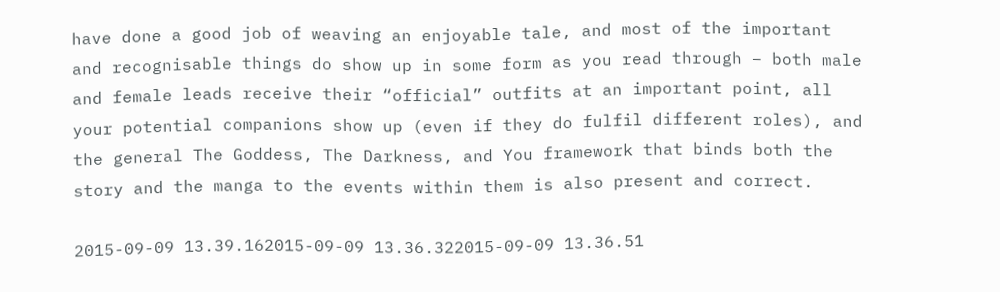have done a good job of weaving an enjoyable tale, and most of the important and recognisable things do show up in some form as you read through – both male and female leads receive their “official” outfits at an important point, all your potential companions show up (even if they do fulfil different roles), and the general The Goddess, The Darkness, and You framework that binds both the story and the manga to the events within them is also present and correct.

2015-09-09 13.39.162015-09-09 13.36.322015-09-09 13.36.51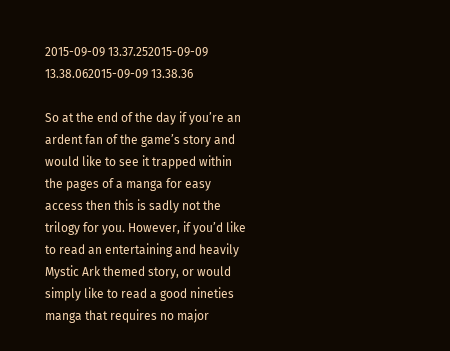2015-09-09 13.37.252015-09-09 13.38.062015-09-09 13.38.36

So at the end of the day if you’re an ardent fan of the game’s story and would like to see it trapped within the pages of a manga for easy access then this is sadly not the trilogy for you. However, if you’d like to read an entertaining and heavily Mystic Ark themed story, or would simply like to read a good nineties manga that requires no major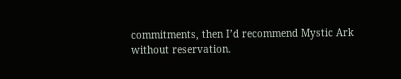commitments, then I’d recommend Mystic Ark without reservation.